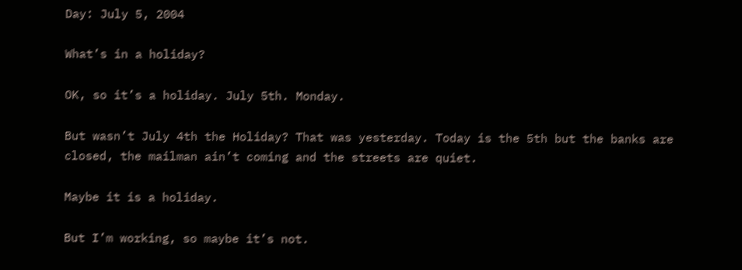Day: July 5, 2004

What’s in a holiday?

OK, so it’s a holiday. July 5th. Monday.

But wasn’t July 4th the Holiday? That was yesterday. Today is the 5th but the banks are closed, the mailman ain’t coming and the streets are quiet.

Maybe it is a holiday.

But I’m working, so maybe it’s not.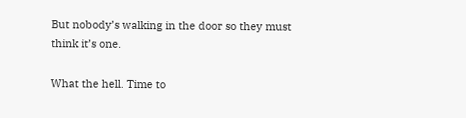But nobody’s walking in the door so they must think it’s one.

What the hell. Time to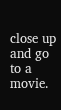close up and go to a movie.